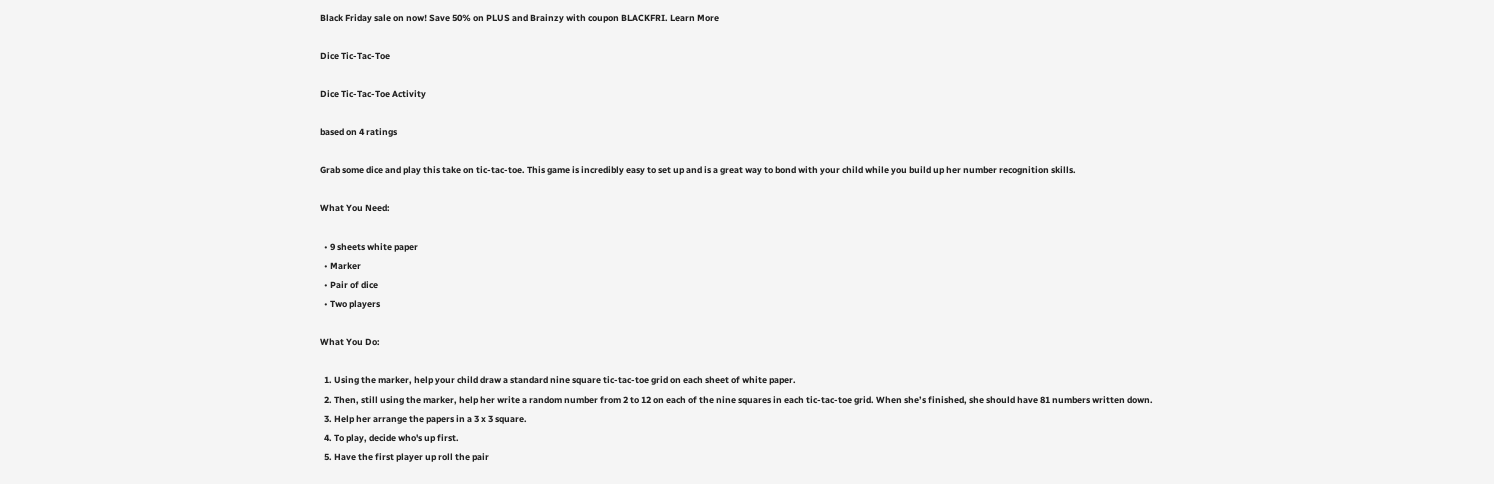Black Friday sale on now! Save 50% on PLUS and Brainzy with coupon BLACKFRI. Learn More

Dice Tic-Tac-Toe

Dice Tic-Tac-Toe Activity

based on 4 ratings

Grab some dice and play this take on tic-tac-toe. This game is incredibly easy to set up and is a great way to bond with your child while you build up her number recognition skills.

What You Need:

  • 9 sheets white paper
  • Marker
  • Pair of dice
  • Two players

What You Do:

  1. Using the marker, help your child draw a standard nine square tic-tac-toe grid on each sheet of white paper.
  2. Then, still using the marker, help her write a random number from 2 to 12 on each of the nine squares in each tic-tac-toe grid. When she’s finished, she should have 81 numbers written down.
  3. Help her arrange the papers in a 3 x 3 square.
  4. To play, decide who's up first.
  5. Have the first player up roll the pair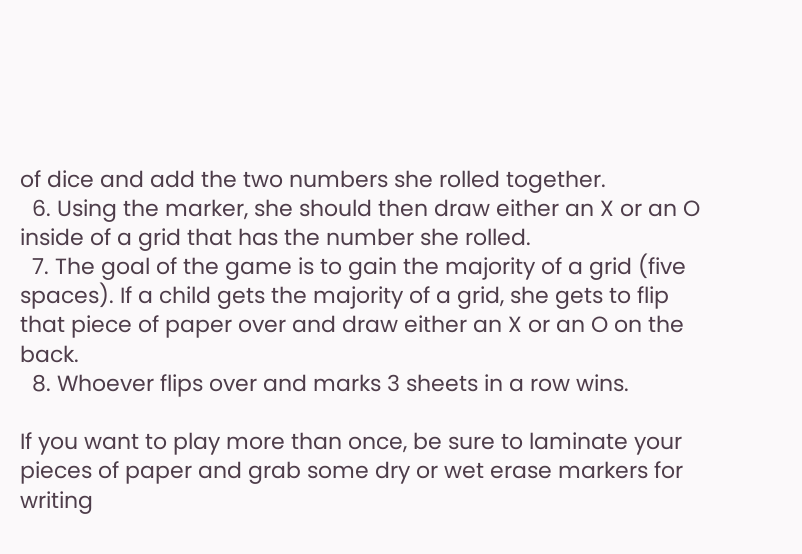of dice and add the two numbers she rolled together.
  6. Using the marker, she should then draw either an X or an O inside of a grid that has the number she rolled.
  7. The goal of the game is to gain the majority of a grid (five spaces). If a child gets the majority of a grid, she gets to flip that piece of paper over and draw either an X or an O on the back.
  8. Whoever flips over and marks 3 sheets in a row wins.

If you want to play more than once, be sure to laminate your pieces of paper and grab some dry or wet erase markers for writing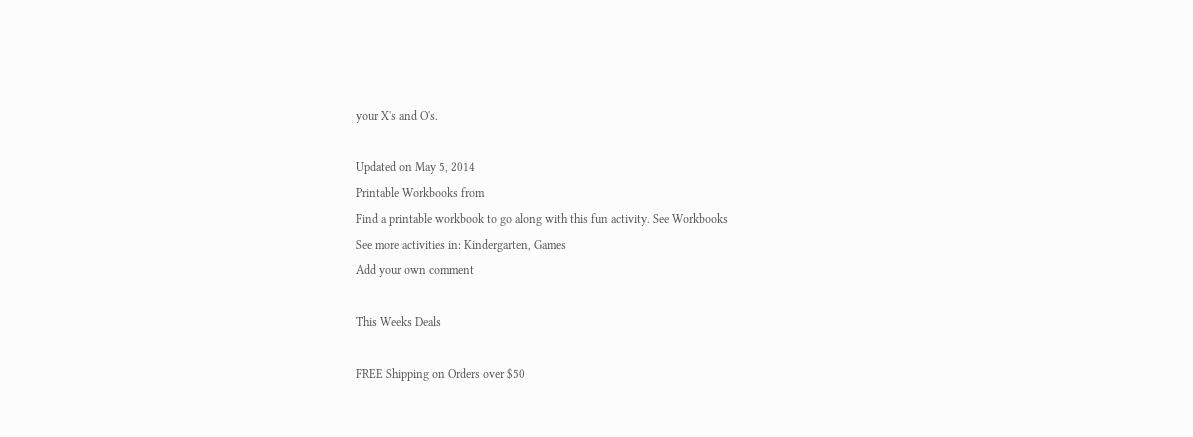your X's and O's.

Updated on May 5, 2014
Printable Workbooks from
Find a printable workbook to go along with this fun activity. See Workbooks
See more activities in: Kindergarten, Games
Add your own comment

This Weeks Deals

FREE Shipping on Orders over $50